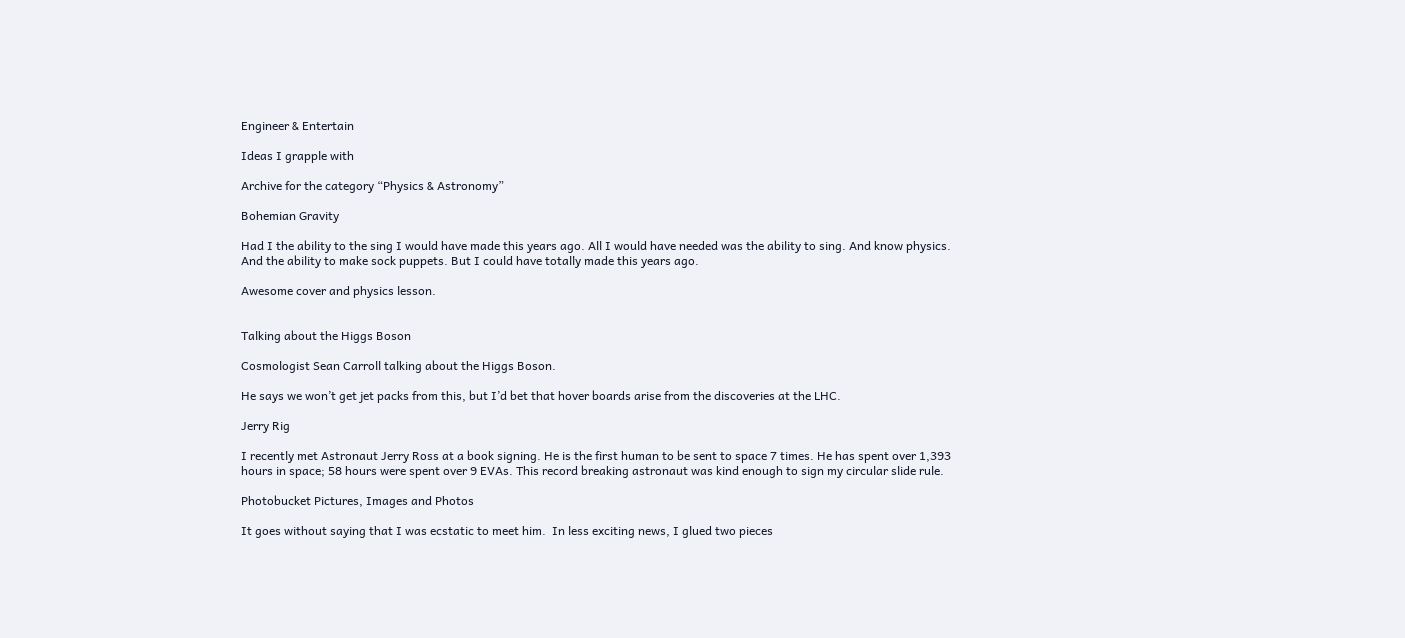Engineer & Entertain

Ideas I grapple with

Archive for the category “Physics & Astronomy”

Bohemian Gravity

Had I the ability to the sing I would have made this years ago. All I would have needed was the ability to sing. And know physics. And the ability to make sock puppets. But I could have totally made this years ago.

Awesome cover and physics lesson.


Talking about the Higgs Boson

Cosmologist Sean Carroll talking about the Higgs Boson.

He says we won’t get jet packs from this, but I’d bet that hover boards arise from the discoveries at the LHC.

Jerry Rig

I recently met Astronaut Jerry Ross at a book signing. He is the first human to be sent to space 7 times. He has spent over 1,393 hours in space; 58 hours were spent over 9 EVAs. This record breaking astronaut was kind enough to sign my circular slide rule.

Photobucket Pictures, Images and Photos

It goes without saying that I was ecstatic to meet him.  In less exciting news, I glued two pieces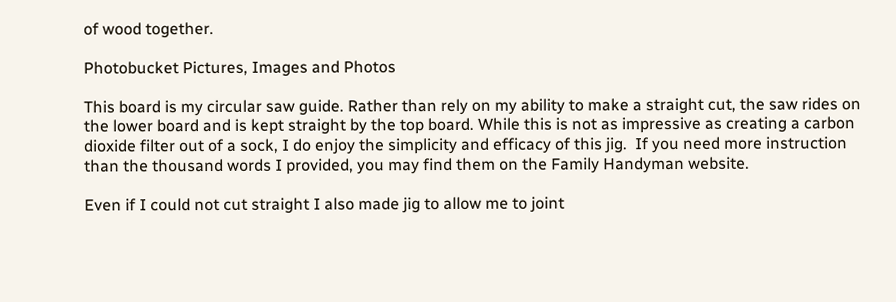of wood together.

Photobucket Pictures, Images and Photos

This board is my circular saw guide. Rather than rely on my ability to make a straight cut, the saw rides on the lower board and is kept straight by the top board. While this is not as impressive as creating a carbon dioxide filter out of a sock, I do enjoy the simplicity and efficacy of this jig.  If you need more instruction than the thousand words I provided, you may find them on the Family Handyman website.

Even if I could not cut straight I also made jig to allow me to joint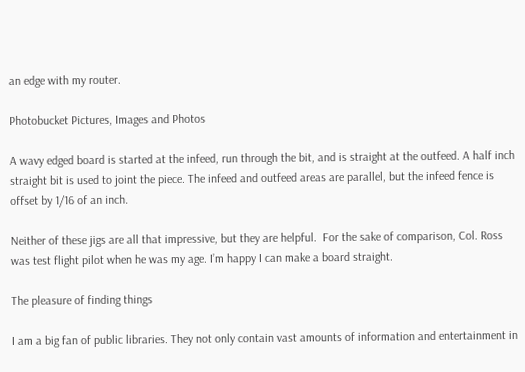an edge with my router.

Photobucket Pictures, Images and Photos

A wavy edged board is started at the infeed, run through the bit, and is straight at the outfeed. A half inch straight bit is used to joint the piece. The infeed and outfeed areas are parallel, but the infeed fence is offset by 1/16 of an inch.

Neither of these jigs are all that impressive, but they are helpful.  For the sake of comparison, Col. Ross was test flight pilot when he was my age. I’m happy I can make a board straight.

The pleasure of finding things

I am a big fan of public libraries. They not only contain vast amounts of information and entertainment in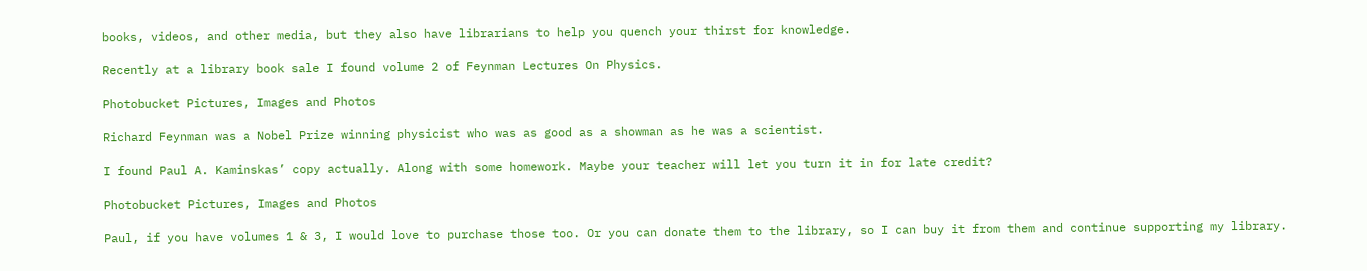books, videos, and other media, but they also have librarians to help you quench your thirst for knowledge.

Recently at a library book sale I found volume 2 of Feynman Lectures On Physics.

Photobucket Pictures, Images and Photos

Richard Feynman was a Nobel Prize winning physicist who was as good as a showman as he was a scientist.

I found Paul A. Kaminskas’ copy actually. Along with some homework. Maybe your teacher will let you turn it in for late credit?

Photobucket Pictures, Images and Photos

Paul, if you have volumes 1 & 3, I would love to purchase those too. Or you can donate them to the library, so I can buy it from them and continue supporting my library.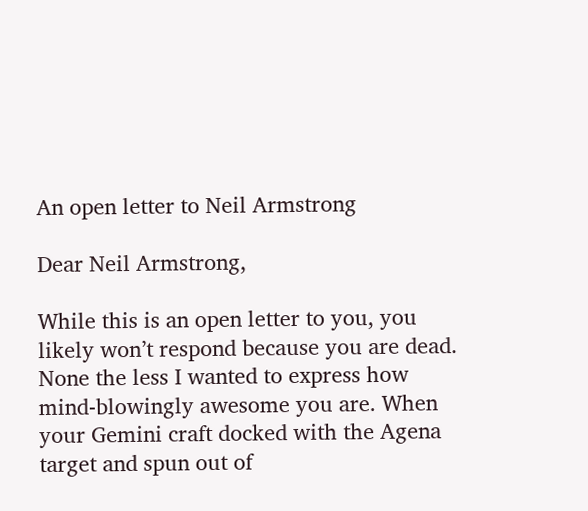An open letter to Neil Armstrong

Dear Neil Armstrong,

While this is an open letter to you, you likely won’t respond because you are dead. None the less I wanted to express how mind-blowingly awesome you are. When your Gemini craft docked with the Agena target and spun out of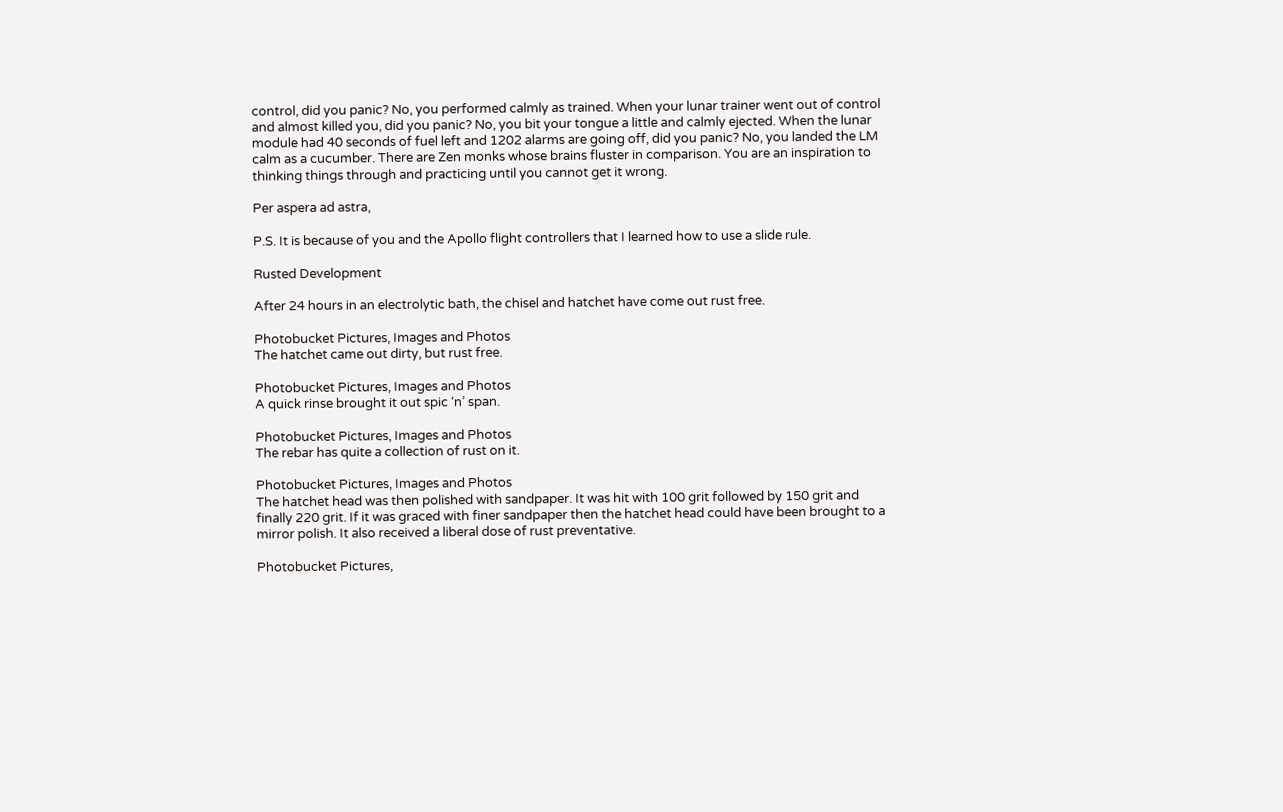control, did you panic? No, you performed calmly as trained. When your lunar trainer went out of control and almost killed you, did you panic? No, you bit your tongue a little and calmly ejected. When the lunar module had 40 seconds of fuel left and 1202 alarms are going off, did you panic? No, you landed the LM calm as a cucumber. There are Zen monks whose brains fluster in comparison. You are an inspiration to thinking things through and practicing until you cannot get it wrong.

Per aspera ad astra,

P.S. It is because of you and the Apollo flight controllers that I learned how to use a slide rule.

Rusted Development

After 24 hours in an electrolytic bath, the chisel and hatchet have come out rust free.

Photobucket Pictures, Images and Photos
The hatchet came out dirty, but rust free.

Photobucket Pictures, Images and Photos
A quick rinse brought it out spic ‘n’ span.

Photobucket Pictures, Images and Photos
The rebar has quite a collection of rust on it.

Photobucket Pictures, Images and Photos
The hatchet head was then polished with sandpaper. It was hit with 100 grit followed by 150 grit and finally 220 grit. If it was graced with finer sandpaper then the hatchet head could have been brought to a mirror polish. It also received a liberal dose of rust preventative.

Photobucket Pictures,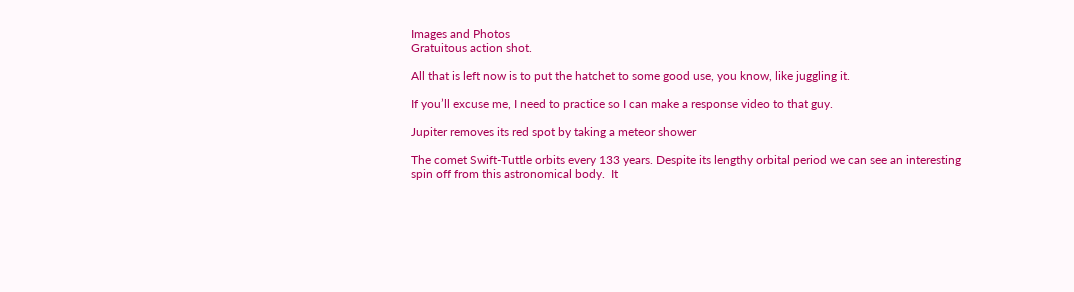Images and Photos
Gratuitous action shot.

All that is left now is to put the hatchet to some good use, you know, like juggling it.

If you’ll excuse me, I need to practice so I can make a response video to that guy.

Jupiter removes its red spot by taking a meteor shower

The comet Swift-Tuttle orbits every 133 years. Despite its lengthy orbital period we can see an interesting spin off from this astronomical body.  It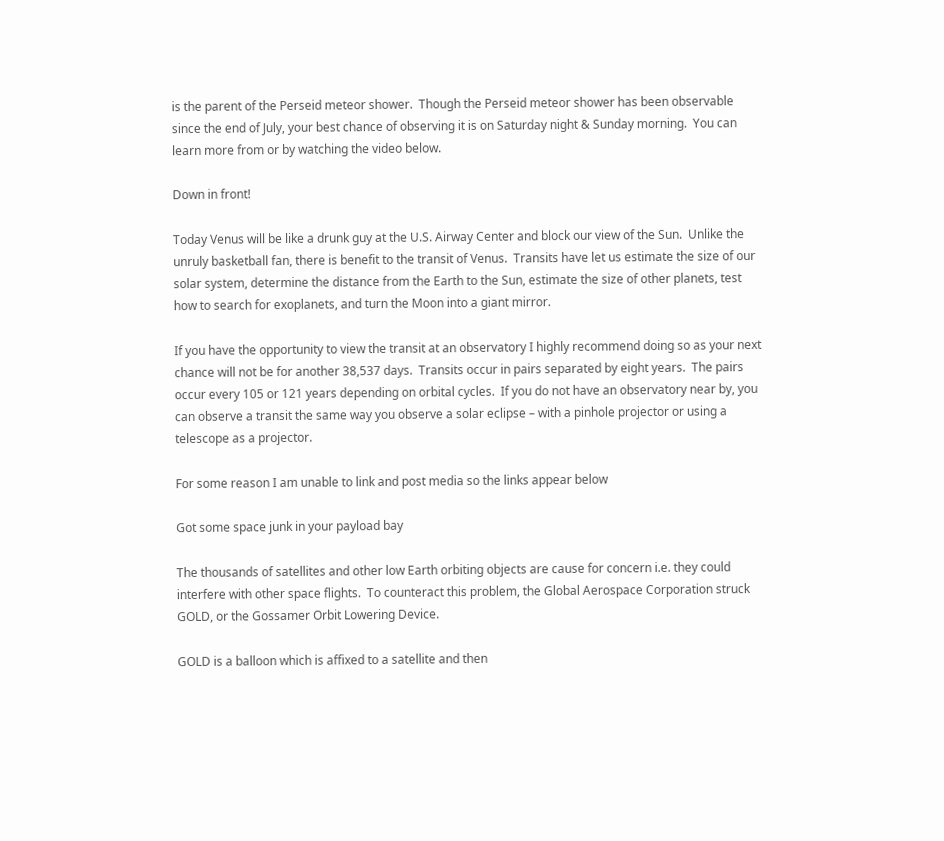is the parent of the Perseid meteor shower.  Though the Perseid meteor shower has been observable since the end of July, your best chance of observing it is on Saturday night & Sunday morning.  You can learn more from or by watching the video below.

Down in front!

Today Venus will be like a drunk guy at the U.S. Airway Center and block our view of the Sun.  Unlike the unruly basketball fan, there is benefit to the transit of Venus.  Transits have let us estimate the size of our solar system, determine the distance from the Earth to the Sun, estimate the size of other planets, test how to search for exoplanets, and turn the Moon into a giant mirror.

If you have the opportunity to view the transit at an observatory I highly recommend doing so as your next chance will not be for another 38,537 days.  Transits occur in pairs separated by eight years.  The pairs occur every 105 or 121 years depending on orbital cycles.  If you do not have an observatory near by, you can observe a transit the same way you observe a solar eclipse – with a pinhole projector or using a telescope as a projector.

For some reason I am unable to link and post media so the links appear below

Got some space junk in your payload bay

The thousands of satellites and other low Earth orbiting objects are cause for concern i.e. they could interfere with other space flights.  To counteract this problem, the Global Aerospace Corporation struck GOLD, or the Gossamer Orbit Lowering Device.

GOLD is a balloon which is affixed to a satellite and then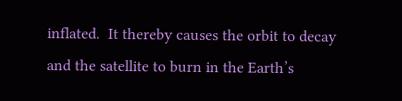inflated.  It thereby causes the orbit to decay and the satellite to burn in the Earth’s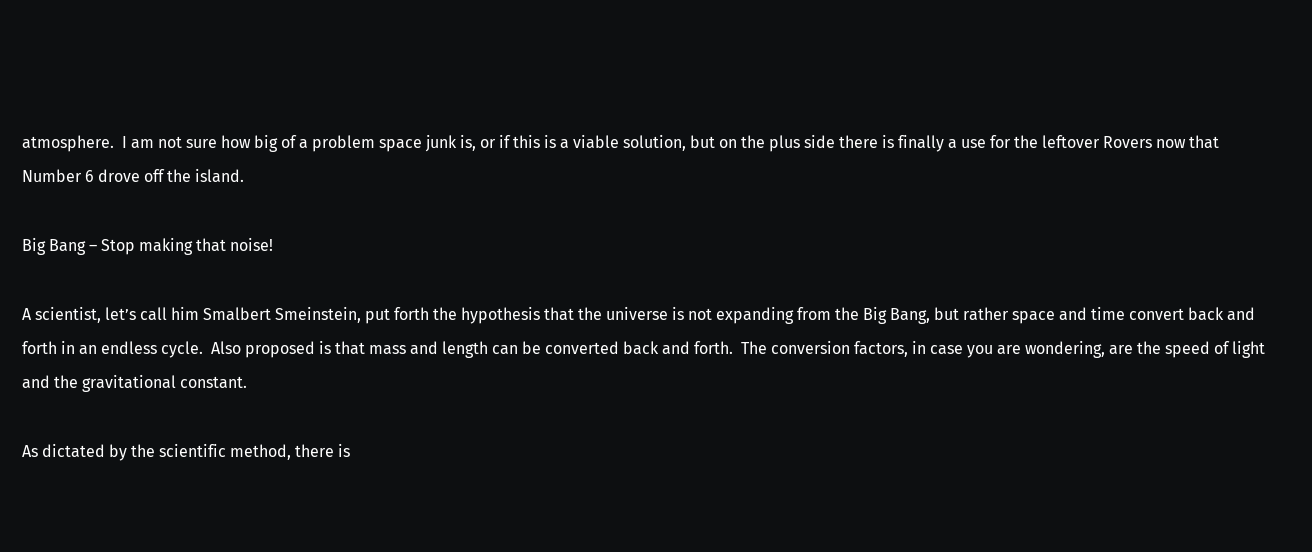atmosphere.  I am not sure how big of a problem space junk is, or if this is a viable solution, but on the plus side there is finally a use for the leftover Rovers now that Number 6 drove off the island.

Big Bang – Stop making that noise!

A scientist, let’s call him Smalbert Smeinstein, put forth the hypothesis that the universe is not expanding from the Big Bang, but rather space and time convert back and forth in an endless cycle.  Also proposed is that mass and length can be converted back and forth.  The conversion factors, in case you are wondering, are the speed of light and the gravitational constant.

As dictated by the scientific method, there is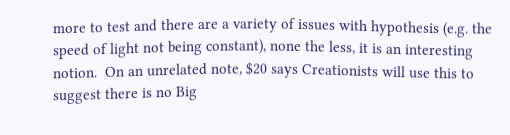more to test and there are a variety of issues with hypothesis (e.g. the speed of light not being constant), none the less, it is an interesting notion.  On an unrelated note, $20 says Creationists will use this to suggest there is no Big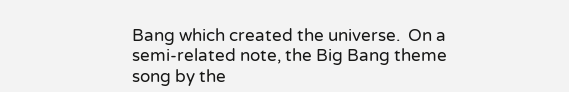Bang which created the universe.  On a semi-related note, the Big Bang theme song by the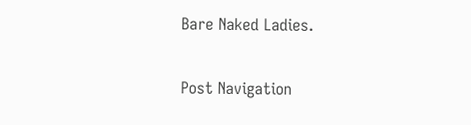Bare Naked Ladies.

Post Navigation